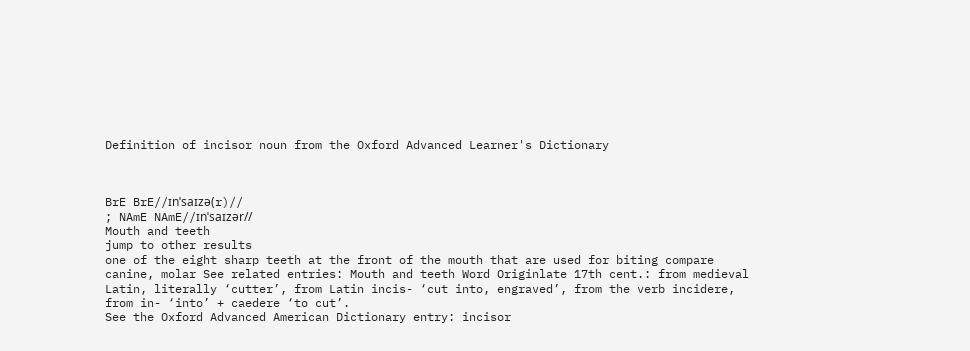Definition of incisor noun from the Oxford Advanced Learner's Dictionary



BrE BrE//ɪnˈsaɪzə(r)//
; NAmE NAmE//ɪnˈsaɪzər//
Mouth and teeth
jump to other results
one of the eight sharp teeth at the front of the mouth that are used for biting compare canine, molar See related entries: Mouth and teeth Word Originlate 17th cent.: from medieval Latin, literally ‘cutter’, from Latin incis- ‘cut into, engraved’, from the verb incidere, from in- ‘into’ + caedere ‘to cut’.
See the Oxford Advanced American Dictionary entry: incisor